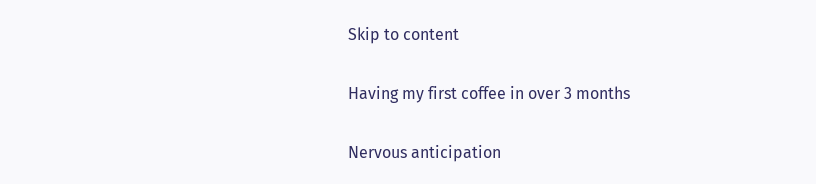Skip to content

Having my first coffee in over 3 months

Nervous anticipation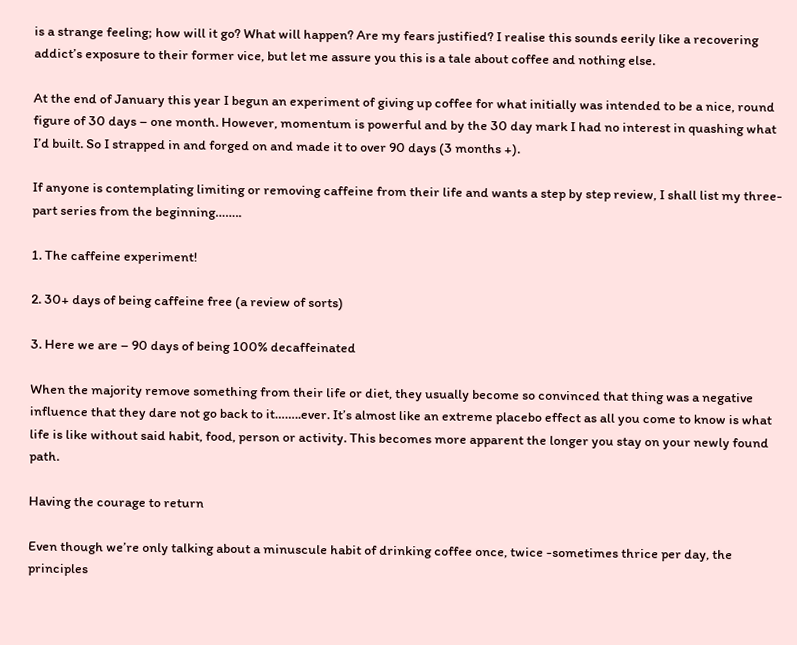is a strange feeling; how will it go? What will happen? Are my fears justified? I realise this sounds eerily like a recovering addict’s exposure to their former vice, but let me assure you this is a tale about coffee and nothing else.

At the end of January this year I begun an experiment of giving up coffee for what initially was intended to be a nice, round figure of 30 days – one month. However, momentum is powerful and by the 30 day mark I had no interest in quashing what I’d built. So I strapped in and forged on and made it to over 90 days (3 months +).

If anyone is contemplating limiting or removing caffeine from their life and wants a step by step review, I shall list my three-part series from the beginning……..

1. The caffeine experiment!

2. 30+ days of being caffeine free (a review of sorts)

3. Here we are – 90 days of being 100% decaffeinated

When the majority remove something from their life or diet, they usually become so convinced that thing was a negative influence that they dare not go back to it……..ever. It’s almost like an extreme placebo effect as all you come to know is what life is like without said habit, food, person or activity. This becomes more apparent the longer you stay on your newly found path.

Having the courage to return

Even though we’re only talking about a minuscule habit of drinking coffee once, twice -sometimes thrice per day, the principles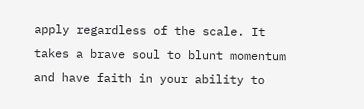apply regardless of the scale. It takes a brave soul to blunt momentum and have faith in your ability to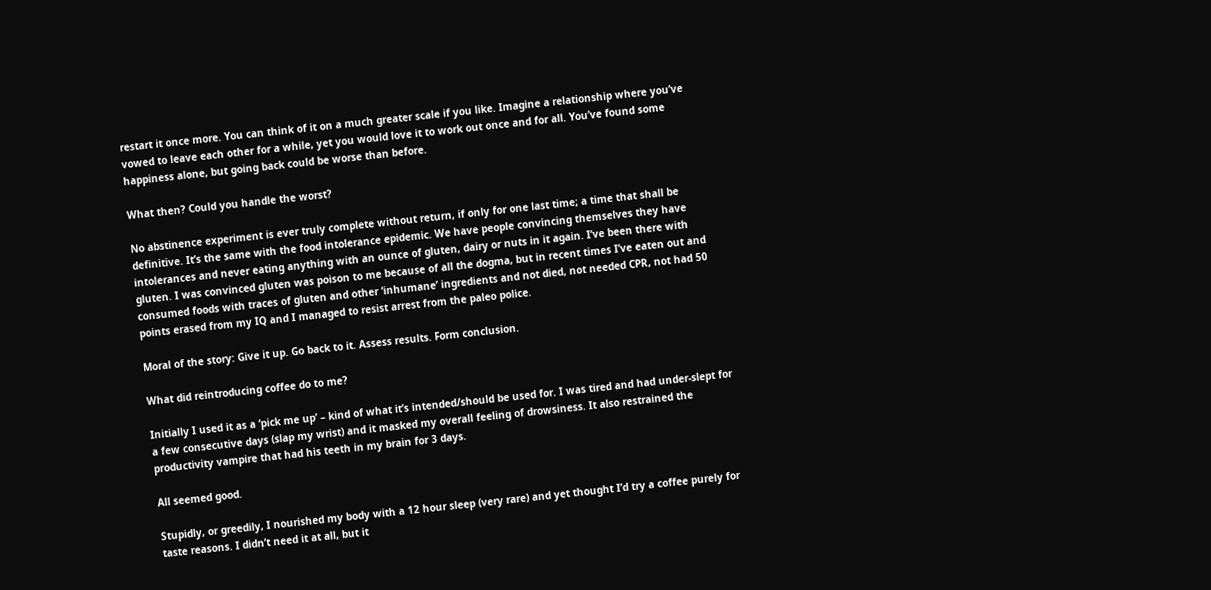restart it once more. You can think of it on a much greater scale if you like. Imagine a relationship where you’ve vowed to leave each other for a while, yet you would love it to work out once and for all. You’ve found some happiness alone, but going back could be worse than before.

What then? Could you handle the worst?

No abstinence experiment is ever truly complete without return, if only for one last time; a time that shall be definitive. It’s the same with the food intolerance epidemic. We have people convincing themselves they have intolerances and never eating anything with an ounce of gluten, dairy or nuts in it again. I’ve been there with gluten. I was convinced gluten was poison to me because of all the dogma, but in recent times I’ve eaten out and consumed foods with traces of gluten and other ‘inhumane’ ingredients and not died, not needed CPR, not had 50 points erased from my IQ and I managed to resist arrest from the paleo police.

Moral of the story: Give it up. Go back to it. Assess results. Form conclusion.

What did reintroducing coffee do to me?

Initially I used it as a ‘pick me up’ – kind of what it’s intended/should be used for. I was tired and had under-slept for a few consecutive days (slap my wrist) and it masked my overall feeling of drowsiness. It also restrained the productivity vampire that had his teeth in my brain for 3 days.

All seemed good.

Stupidly, or greedily, I nourished my body with a 12 hour sleep (very rare) and yet thought I’d try a coffee purely for taste reasons. I didn’t need it at all, but it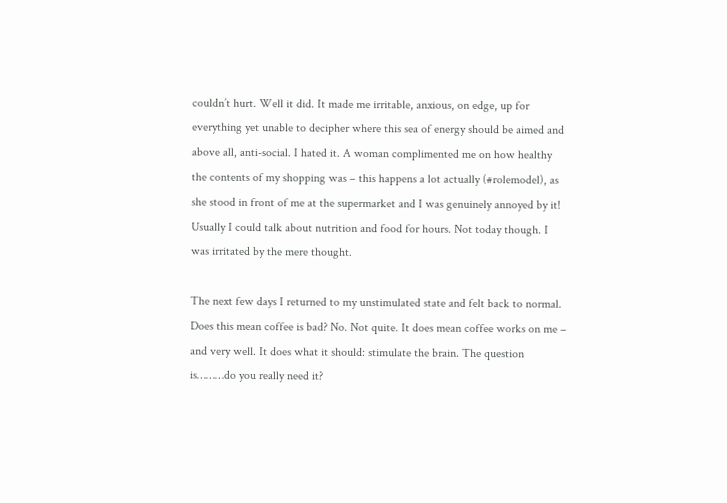couldn’t hurt. Well it did. It made me irritable, anxious, on edge, up for everything yet unable to decipher where this sea of energy should be aimed and above all, anti-social. I hated it. A woman complimented me on how healthy the contents of my shopping was – this happens a lot actually (#rolemodel), as she stood in front of me at the supermarket and I was genuinely annoyed by it! Usually I could talk about nutrition and food for hours. Not today though. I was irritated by the mere thought.

The next few days I returned to my unstimulated state and felt back to normal. Does this mean coffee is bad? No. Not quite. It does mean coffee works on me – and very well. It does what it should: stimulate the brain. The question is………do you really need it?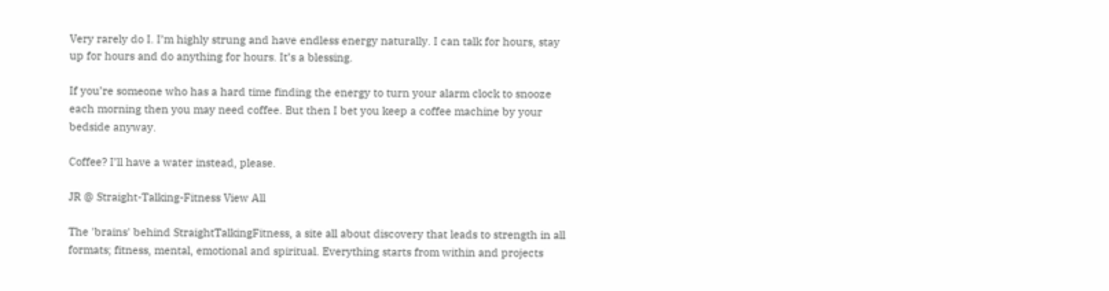Very rarely do I. I’m highly strung and have endless energy naturally. I can talk for hours, stay up for hours and do anything for hours. It’s a blessing.

If you’re someone who has a hard time finding the energy to turn your alarm clock to snooze each morning then you may need coffee. But then I bet you keep a coffee machine by your bedside anyway.

Coffee? I’ll have a water instead, please.

JR @ Straight-Talking-Fitness View All

The 'brains' behind StraightTalkingFitness, a site all about discovery that leads to strength in all formats; fitness, mental, emotional and spiritual. Everything starts from within and projects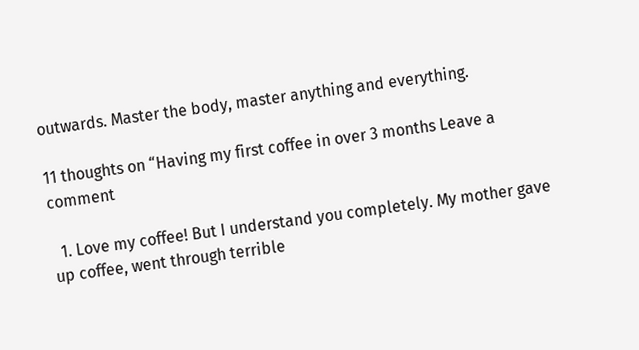outwards. Master the body, master anything and everything.

11 thoughts on “Having my first coffee in over 3 months Leave a comment

  1. Love my coffee! But I understand you completely. My mother gave up coffee, went through terrible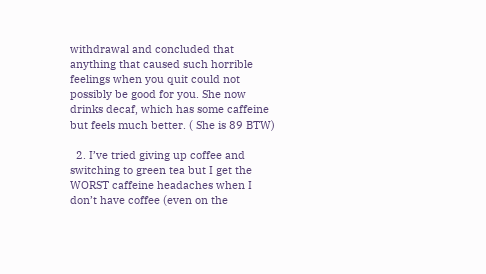withdrawal and concluded that anything that caused such horrible feelings when you quit could not possibly be good for you. She now drinks decaf, which has some caffeine but feels much better. ( She is 89 BTW)

  2. I’ve tried giving up coffee and switching to green tea but I get the WORST caffeine headaches when I don’t have coffee (even on the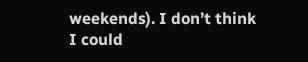weekends). I don’t think I could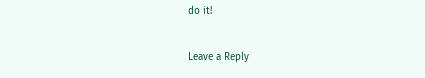do it!

Leave a Reply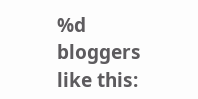%d bloggers like this: